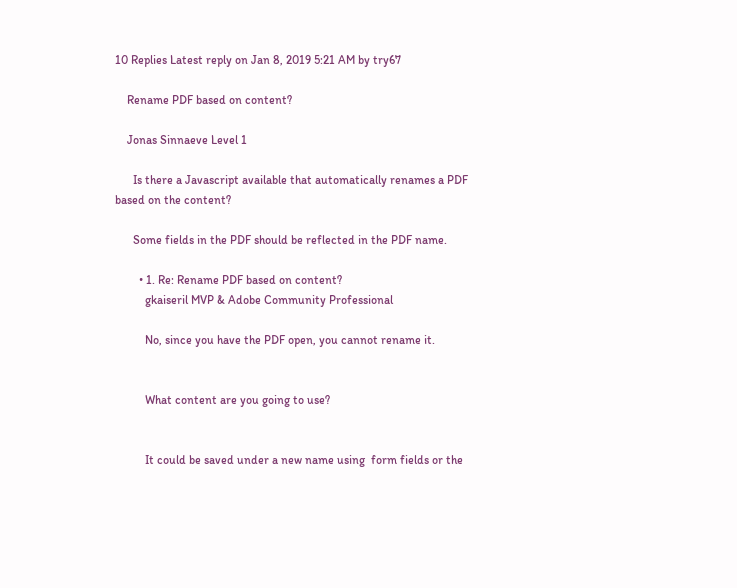10 Replies Latest reply on Jan 8, 2019 5:21 AM by try67

    Rename PDF based on content?

    Jonas Sinnaeve Level 1

      Is there a Javascript available that automatically renames a PDF based on the content?

      Some fields in the PDF should be reflected in the PDF name.

        • 1. Re: Rename PDF based on content?
          gkaiseril MVP & Adobe Community Professional

          No, since you have the PDF open, you cannot rename it.


          What content are you going to use?


          It could be saved under a new name using  form fields or the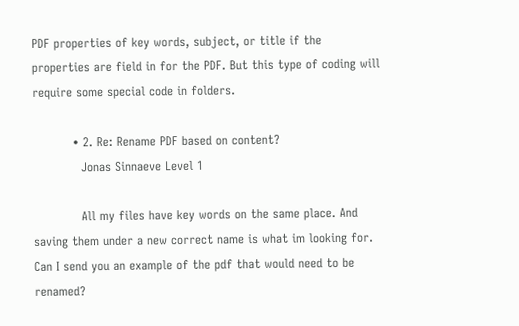PDF properties of key words, subject, or title if the properties are field in for the PDF. But this type of coding will require some special code in folders.

          • 2. Re: Rename PDF based on content?
            Jonas Sinnaeve Level 1

            All my files have key words on the same place. And saving them under a new correct name is what im looking for. Can I send you an example of the pdf that would need to be renamed?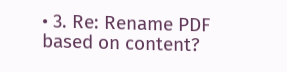• 3. Re: Rename PDF based on content?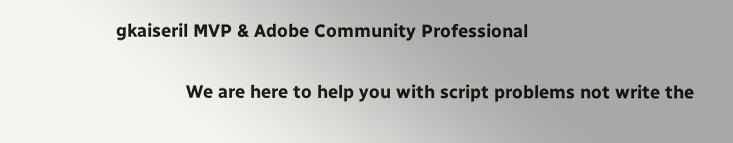gkaiseril MVP & Adobe Community Professional

              We are here to help you with script problems not write the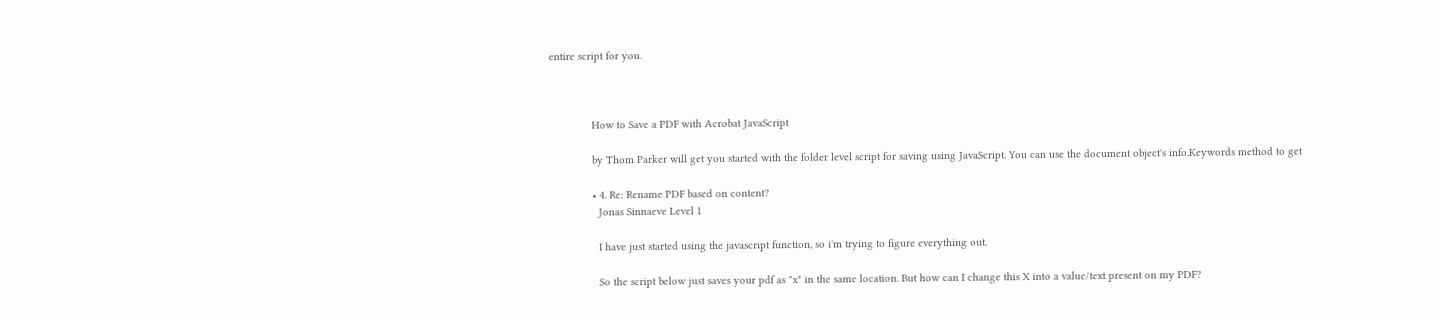entire script for you.



              How to Save a PDF with Acrobat JavaScript

              by Thom Parker will get you started with the folder level script for saving using JavaScript. You can use the document object's info.Keywords method to get

              • 4. Re: Rename PDF based on content?
                Jonas Sinnaeve Level 1

                I have just started using the javascript function, so i'm trying to figure everything out.

                So the script below just saves your pdf as "x" in the same location. But how can I change this X into a value/text present on my PDF?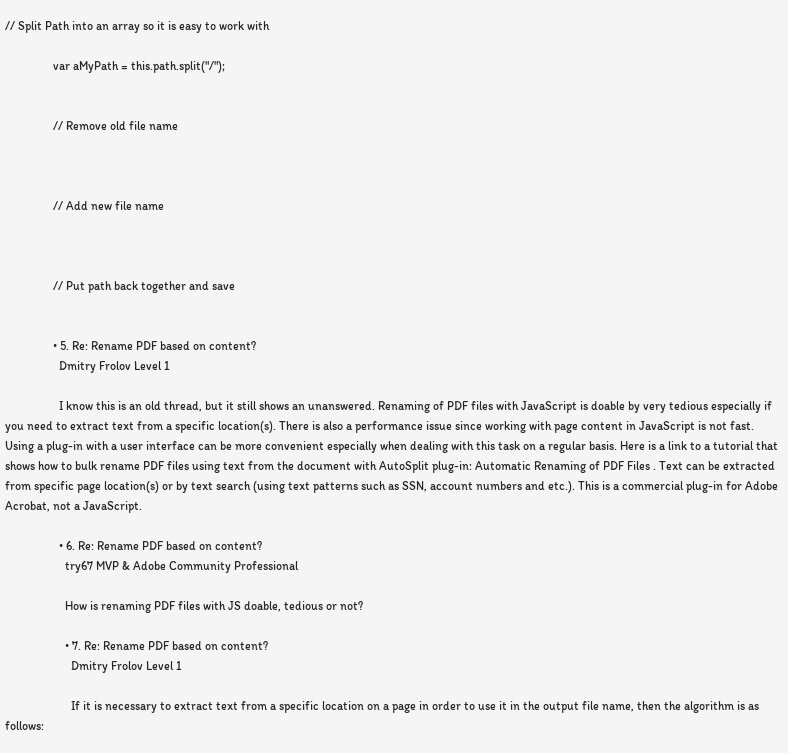// Split Path into an array so it is easy to work with

                var aMyPath = this.path.split("/");


                // Remove old file name



                // Add new file name



                // Put path back together and save


                • 5. Re: Rename PDF based on content?
                  Dmitry Frolov Level 1

                  I know this is an old thread, but it still shows an unanswered. Renaming of PDF files with JavaScript is doable by very tedious especially if you need to extract text from a specific location(s). There is also a performance issue since working with page content in JavaScript is not fast. Using a plug-in with a user interface can be more convenient especially when dealing with this task on a regular basis. Here is a link to a tutorial that shows how to bulk rename PDF files using text from the document with AutoSplit plug-in: Automatic Renaming of PDF Files . Text can be extracted from specific page location(s) or by text search (using text patterns such as SSN, account numbers and etc.). This is a commercial plug-in for Adobe Acrobat, not a JavaScript.

                  • 6. Re: Rename PDF based on content?
                    try67 MVP & Adobe Community Professional

                    How is renaming PDF files with JS doable, tedious or not?

                    • 7. Re: Rename PDF based on content?
                      Dmitry Frolov Level 1

                      If it is necessary to extract text from a specific location on a page in order to use it in the output file name, then the algorithm is as follows: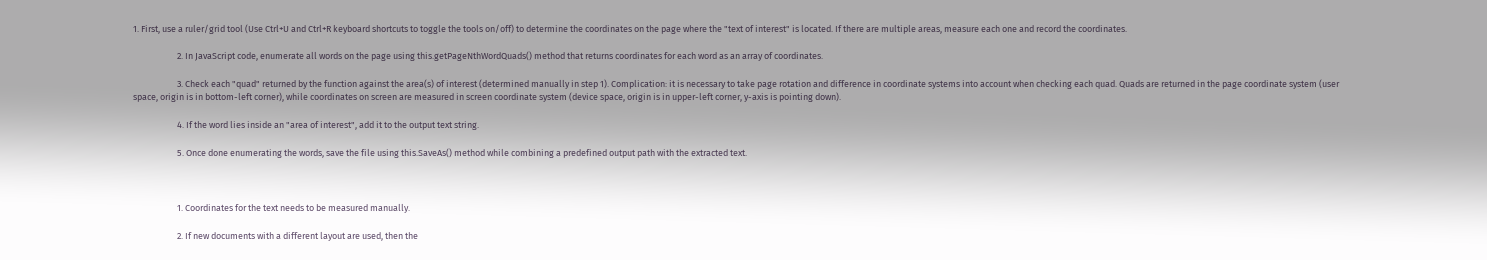1. First, use a ruler/grid tool (Use Ctrl+U and Ctrl+R keyboard shortcuts to toggle the tools on/off) to determine the coordinates on the page where the "text of interest" is located. If there are multiple areas, measure each one and record the coordinates.

                      2. In JavaScript code, enumerate all words on the page using this.getPageNthWordQuads() method that returns coordinates for each word as an array of coordinates.

                      3. Check each "quad" returned by the function against the area(s) of interest (determined manually in step 1). Complication: it is necessary to take page rotation and difference in coordinate systems into account when checking each quad. Quads are returned in the page coordinate system (user space, origin is in bottom-left corner), while coordinates on screen are measured in screen coordinate system (device space, origin is in upper-left corner, y-axis is pointing down).

                      4. If the word lies inside an "area of interest", add it to the output text string.

                      5. Once done enumerating the words, save the file using this.SaveAs() method while combining a predefined output path with the extracted text.



                      1. Coordinates for the text needs to be measured manually.

                      2. If new documents with a different layout are used, then the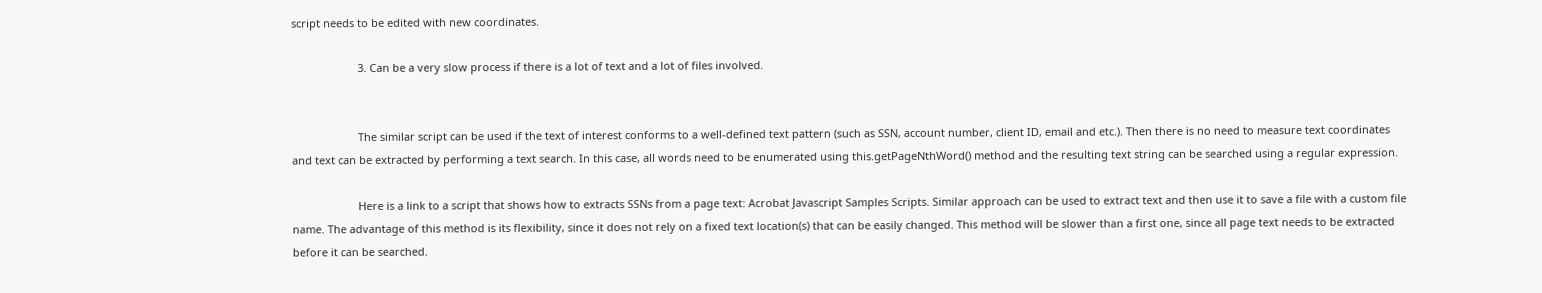script needs to be edited with new coordinates.

                      3. Can be a very slow process if there is a lot of text and a lot of files involved.


                      The similar script can be used if the text of interest conforms to a well-defined text pattern (such as SSN, account number, client ID, email and etc.). Then there is no need to measure text coordinates and text can be extracted by performing a text search. In this case, all words need to be enumerated using this.getPageNthWord() method and the resulting text string can be searched using a regular expression.

                      Here is a link to a script that shows how to extracts SSNs from a page text: Acrobat Javascript Samples Scripts. Similar approach can be used to extract text and then use it to save a file with a custom file name. The advantage of this method is its flexibility, since it does not rely on a fixed text location(s) that can be easily changed. This method will be slower than a first one, since all page text needs to be extracted before it can be searched.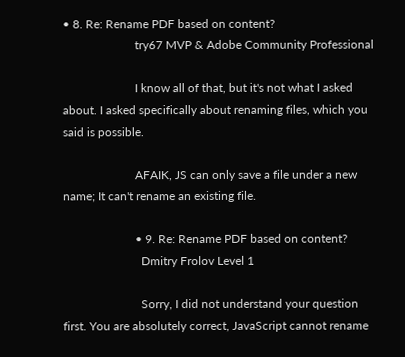• 8. Re: Rename PDF based on content?
                        try67 MVP & Adobe Community Professional

                        I know all of that, but it's not what I asked about. I asked specifically about renaming files, which you said is possible.

                        AFAIK, JS can only save a file under a new name; It can't rename an existing file.

                        • 9. Re: Rename PDF based on content?
                          Dmitry Frolov Level 1

                          Sorry, I did not understand your question first. You are absolutely correct, JavaScript cannot rename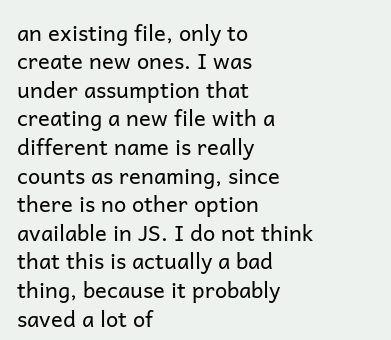an existing file, only to create new ones. I was under assumption that creating a new file with a different name is really counts as renaming, since there is no other option available in JS. I do not think that this is actually a bad thing, because it probably saved a lot of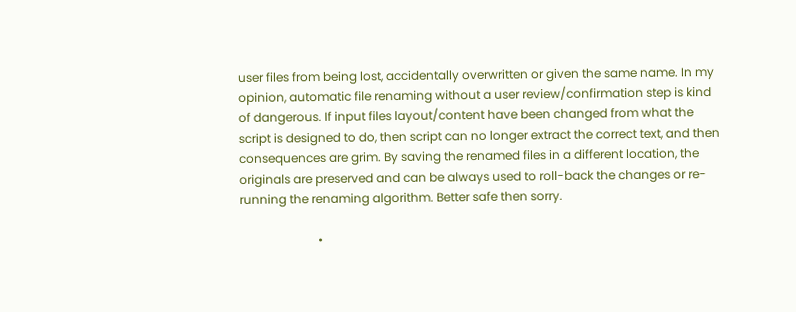user files from being lost, accidentally overwritten or given the same name. In my opinion, automatic file renaming without a user review/confirmation step is kind of dangerous. If input files layout/content have been changed from what the script is designed to do, then script can no longer extract the correct text, and then consequences are grim. By saving the renamed files in a different location, the originals are preserved and can be always used to roll-back the changes or re-running the renaming algorithm. Better safe then sorry.

                          •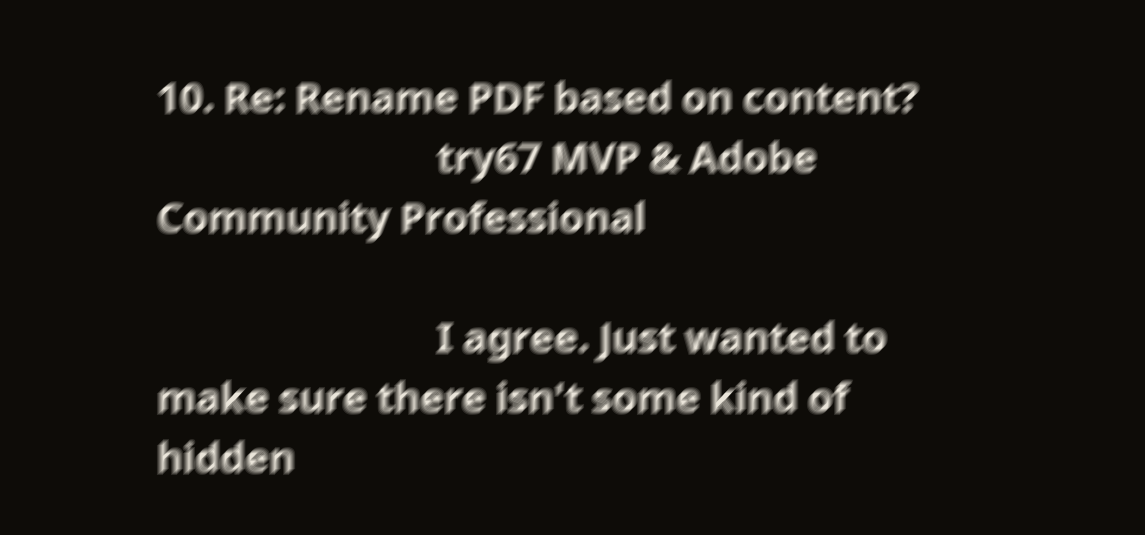10. Re: Rename PDF based on content?
                            try67 MVP & Adobe Community Professional

                            I agree. Just wanted to make sure there isn't some kind of hidden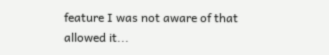feature I was not aware of that allowed it...